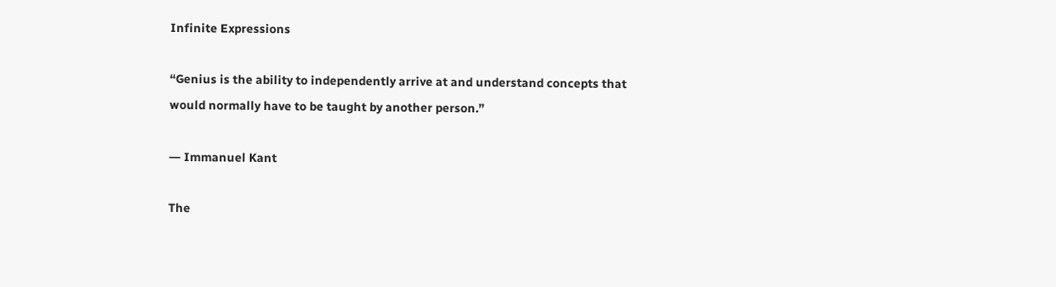Infinite Expressions

“Genius is the ability to independently arrive at and understand concepts that would normally have to be taught by another person.”

― Immanuel Kant

The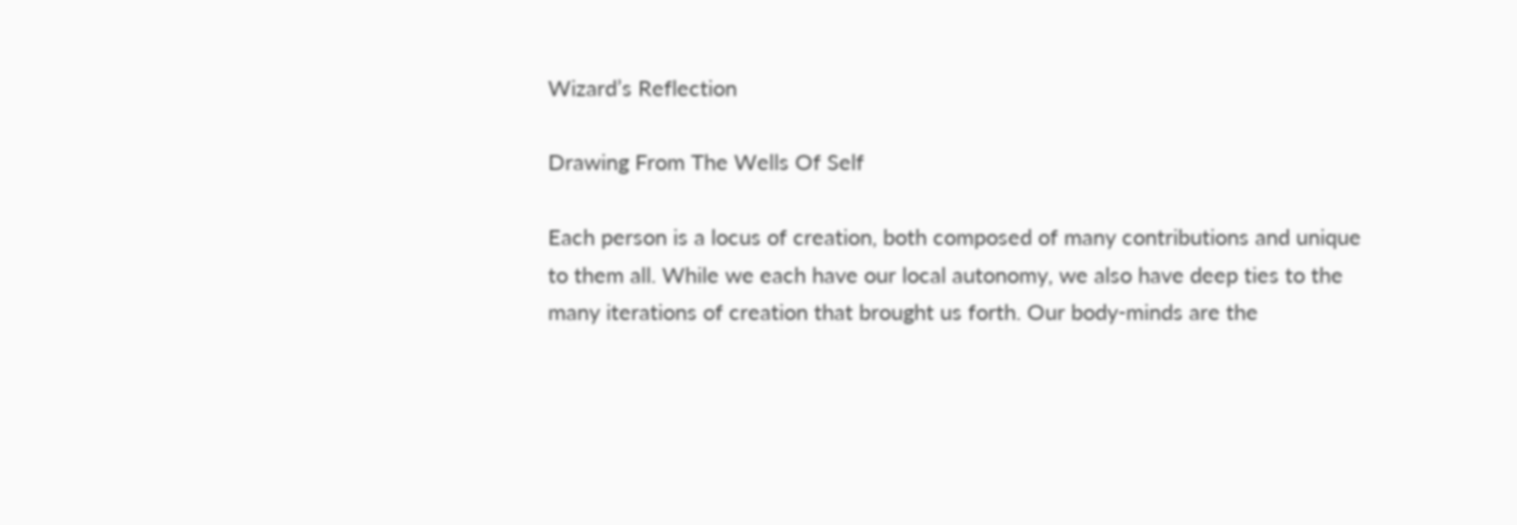Wizard’s Reflection

Drawing From The Wells Of Self

Each person is a locus of creation, both composed of many contributions and unique to them all. While we each have our local autonomy, we also have deep ties to the many iterations of creation that brought us forth. Our body-minds are the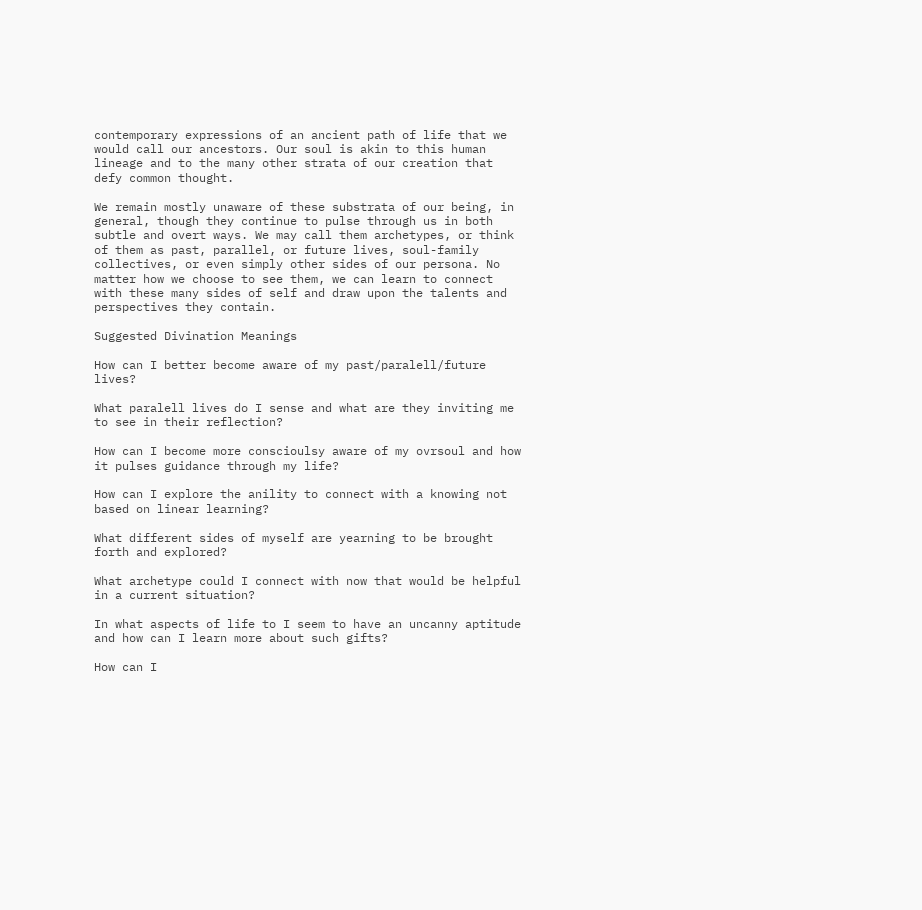contemporary expressions of an ancient path of life that we would call our ancestors. Our soul is akin to this human lineage and to the many other strata of our creation that defy common thought.

We remain mostly unaware of these substrata of our being, in general, though they continue to pulse through us in both subtle and overt ways. We may call them archetypes, or think of them as past, parallel, or future lives, soul-family collectives, or even simply other sides of our persona. No matter how we choose to see them, we can learn to connect with these many sides of self and draw upon the talents and perspectives they contain.

Suggested Divination Meanings

How can I better become aware of my past/paralell/future lives?

What paralell lives do I sense and what are they inviting me to see in their reflection?

How can I become more conscioulsy aware of my ovrsoul and how it pulses guidance through my life?

How can I explore the anility to connect with a knowing not based on linear learning?

What different sides of myself are yearning to be brought forth and explored?

What archetype could I connect with now that would be helpful in a current situation?

In what aspects of life to I seem to have an uncanny aptitude and how can I learn more about such gifts?

How can I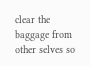clear the baggage from other selves so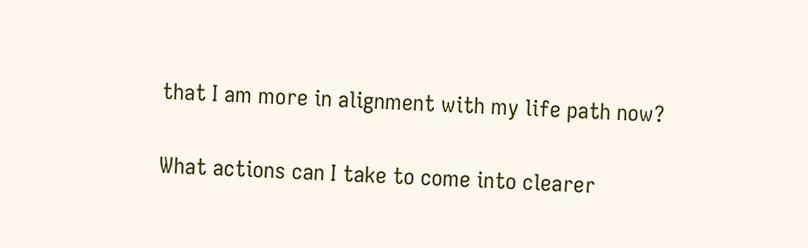that I am more in alignment with my life path now?

What actions can I take to come into clearer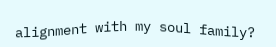alignment with my soul family?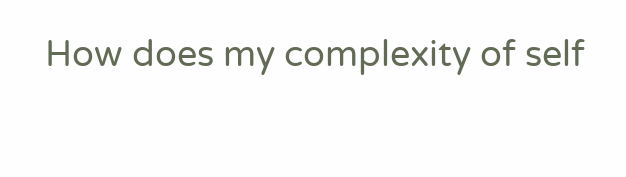How does my complexity of self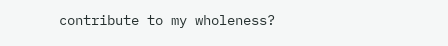contribute to my wholeness?